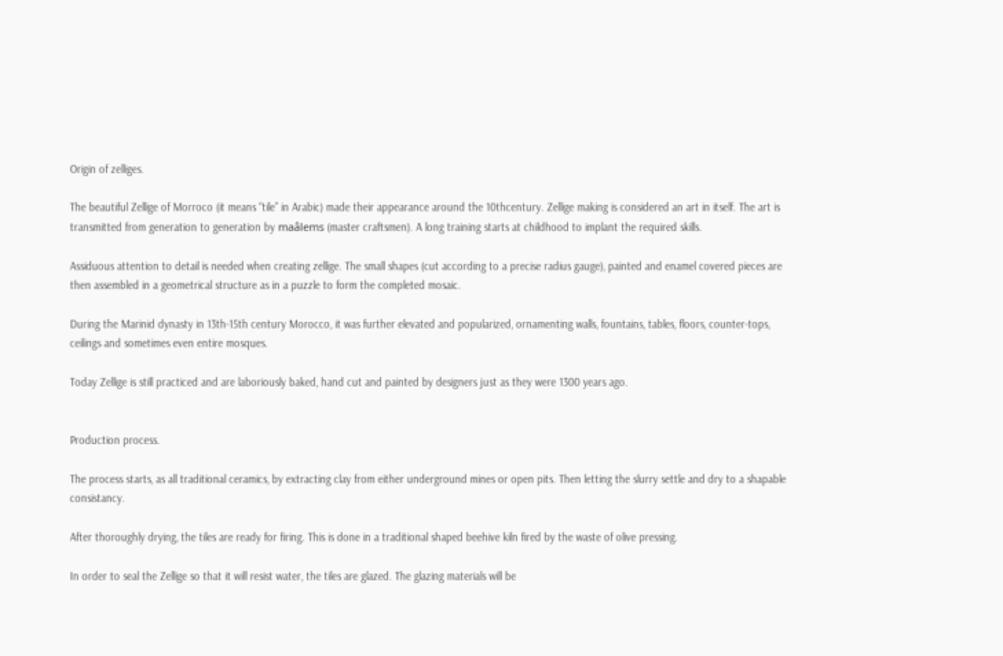Origin of zelliges.

The beautiful Zellige of Morroco (it means “tile” in Arabic) made their appearance around the 10thcentury. Zellige making is considered an art in itself. The art is transmitted from generation to generation by maâlems (master craftsmen). A long training starts at childhood to implant the required skills.

Assiduous attention to detail is needed when creating zellige. The small shapes (cut according to a precise radius gauge), painted and enamel covered pieces are then assembled in a geometrical structure as in a puzzle to form the completed mosaic.

During the Marinid dynasty in 13th-15th century Morocco, it was further elevated and popularized, ornamenting walls, fountains, tables, floors, counter-tops, ceilings and sometimes even entire mosques.

Today Zellige is still practiced and are laboriously baked, hand cut and painted by designers just as they were 1300 years ago.


Production process.

The process starts, as all traditional ceramics, by extracting clay from either underground mines or open pits. Then letting the slurry settle and dry to a shapable consistancy.

After thoroughly drying, the tiles are ready for firing. This is done in a traditional shaped beehive kiln fired by the waste of olive pressing.

In order to seal the Zellige so that it will resist water, the tiles are glazed. The glazing materials will be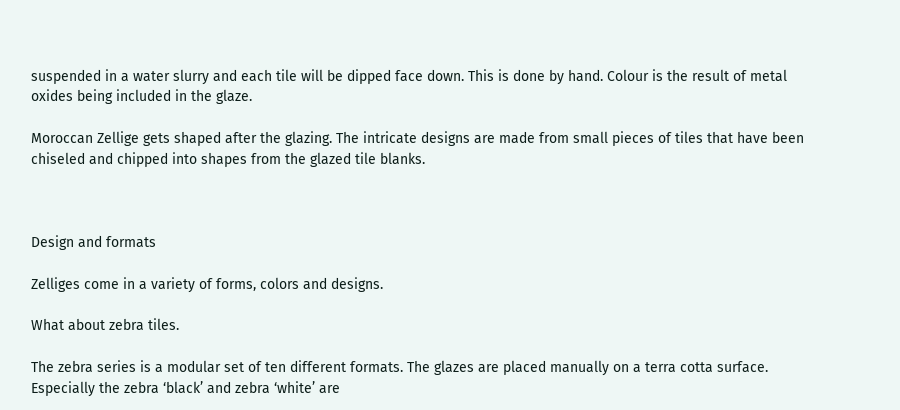suspended in a water slurry and each tile will be dipped face down. This is done by hand. Colour is the result of metal oxides being included in the glaze.

Moroccan Zellige gets shaped after the glazing. The intricate designs are made from small pieces of tiles that have been chiseled and chipped into shapes from the glazed tile blanks.



Design and formats

Zelliges come in a variety of forms, colors and designs.

What about zebra tiles.

The zebra series is a modular set of ten different formats. The glazes are placed manually on a terra cotta surface. Especially the zebra ‘black’ and zebra ‘white’ are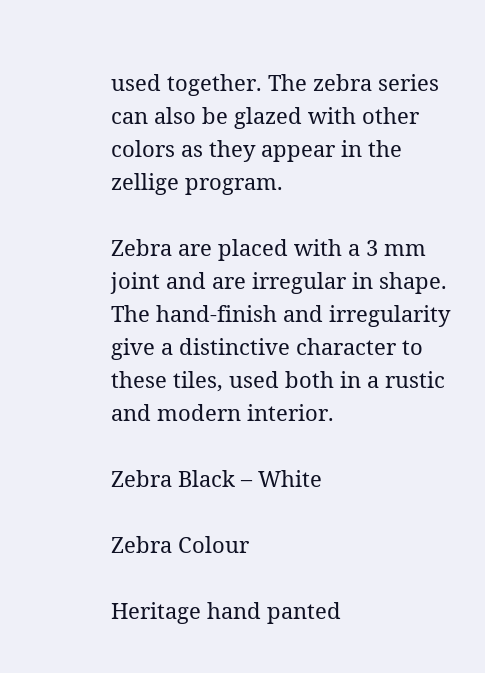used together. The zebra series can also be glazed with other colors as they appear in the zellige program.

Zebra are placed with a 3 mm joint and are irregular in shape.
The hand-finish and irregularity give a distinctive character to these tiles, used both in a rustic and modern interior.

Zebra Black – White

Zebra Colour

Heritage hand panted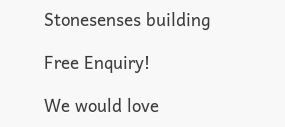Stonesenses building

Free Enquiry!

We would love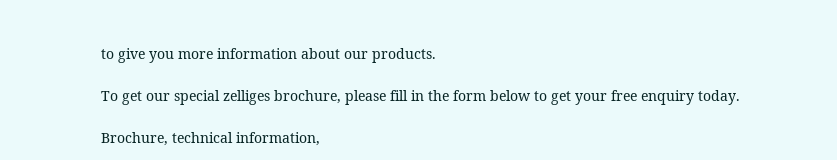to give you more information about our products.

To get our special zelliges brochure, please fill in the form below to get your free enquiry today.

Brochure, technical information,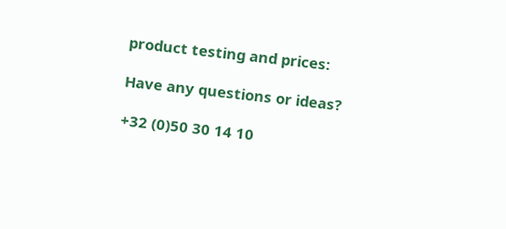product testing and prices:

Have any questions or ideas?

+32 (0)50 30 14 10